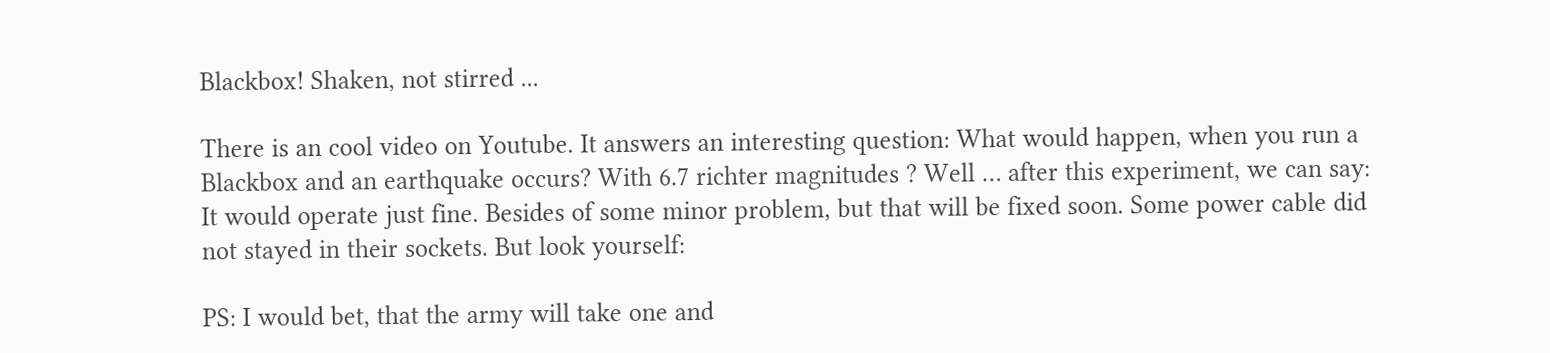Blackbox! Shaken, not stirred ...

There is an cool video on Youtube. It answers an interesting question: What would happen, when you run a Blackbox and an earthquake occurs? With 6.7 richter magnitudes ? Well … after this experiment, we can say: It would operate just fine. Besides of some minor problem, but that will be fixed soon. Some power cable did not stayed in their sockets. But look yourself:

PS: I would bet, that the army will take one and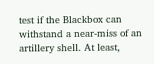test if the Blackbox can withstand a near-miss of an artillery shell. At least,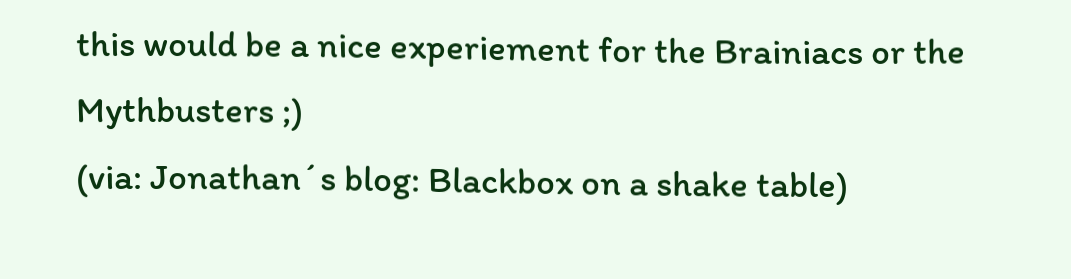this would be a nice experiement for the Brainiacs or the Mythbusters ;)
(via: Jonathan´s blog: Blackbox on a shake table)